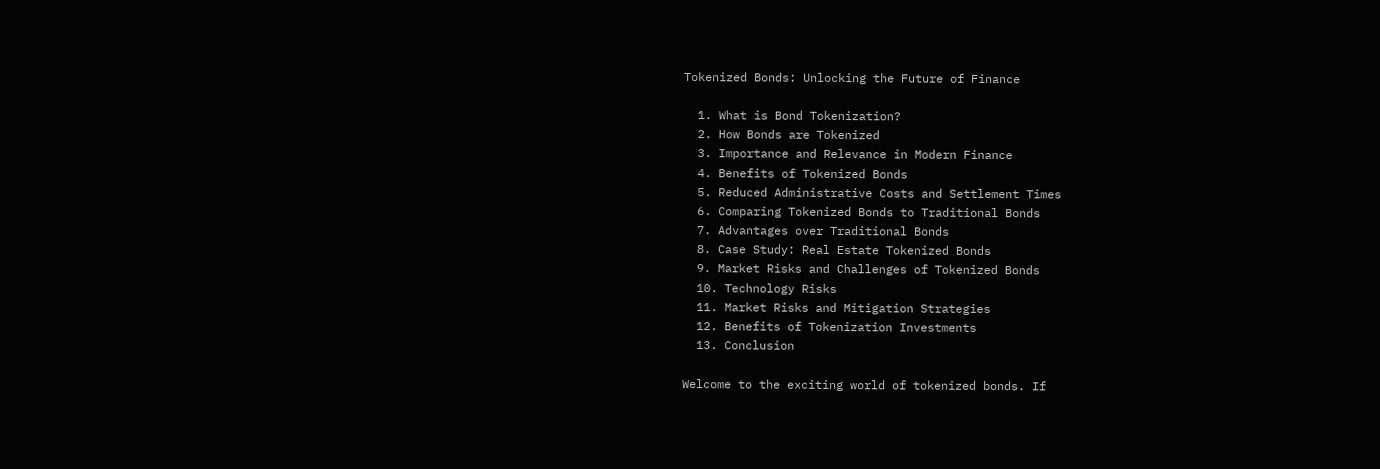Tokenized Bonds: Unlocking the Future of Finance

  1. What is Bond Tokenization?
  2. How Bonds are Tokenized
  3. Importance and Relevance in Modern Finance
  4. Benefits of Tokenized Bonds
  5. Reduced Administrative Costs and Settlement Times
  6. Comparing Tokenized Bonds to Traditional Bonds
  7. Advantages over Traditional Bonds
  8. Case Study: Real Estate Tokenized Bonds
  9. Market Risks and Challenges of Tokenized Bonds
  10. Technology Risks
  11. Market Risks and Mitigation Strategies
  12. Benefits of Tokenization Investments
  13. Conclusion

Welcome to the exciting world of tokenized bonds. If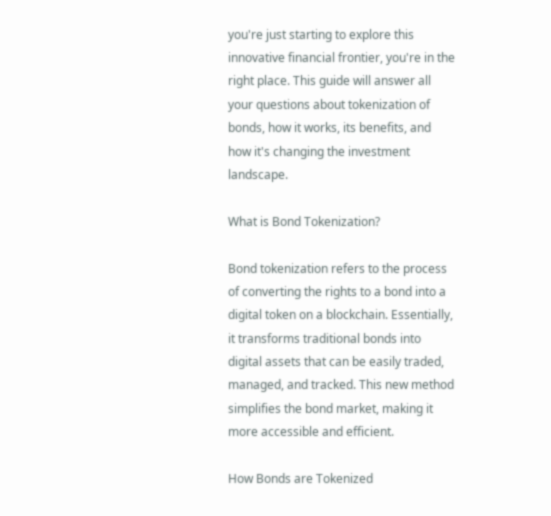you're just starting to explore this innovative financial frontier, you're in the right place. This guide will answer all your questions about tokenization of bonds, how it works, its benefits, and how it's changing the investment landscape.

What is Bond Tokenization?

Bond tokenization refers to the process of converting the rights to a bond into a digital token on a blockchain. Essentially, it transforms traditional bonds into digital assets that can be easily traded, managed, and tracked. This new method simplifies the bond market, making it more accessible and efficient.

How Bonds are Tokenized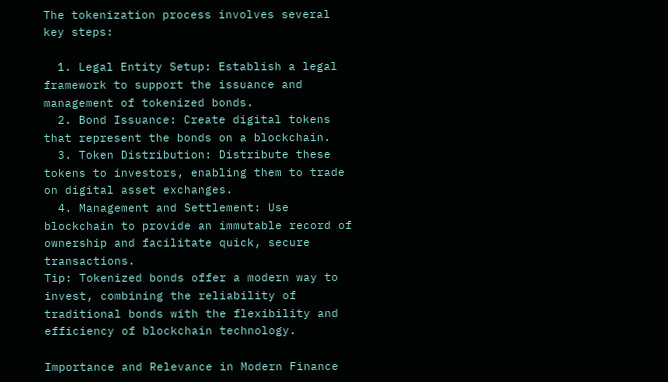The tokenization process involves several key steps:

  1. Legal Entity Setup: Establish a legal framework to support the issuance and management of tokenized bonds.
  2. Bond Issuance: Create digital tokens that represent the bonds on a blockchain.
  3. Token Distribution: Distribute these tokens to investors, enabling them to trade on digital asset exchanges.
  4. Management and Settlement: Use blockchain to provide an immutable record of ownership and facilitate quick, secure transactions.
Tip: Tokenized bonds offer a modern way to invest, combining the reliability of traditional bonds with the flexibility and efficiency of blockchain technology.

Importance and Relevance in Modern Finance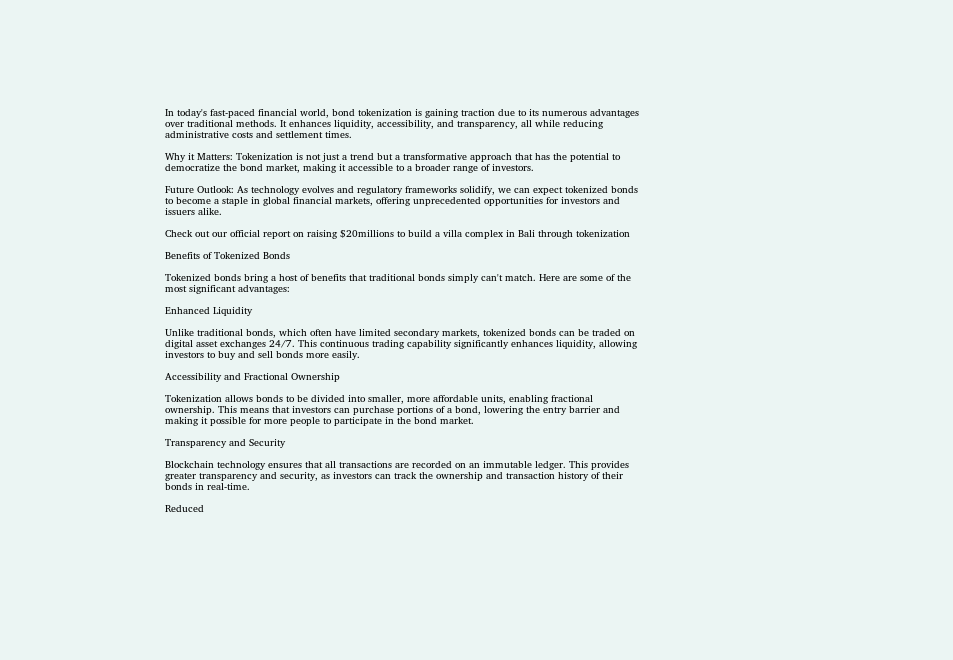In today's fast-paced financial world, bond tokenization is gaining traction due to its numerous advantages over traditional methods. It enhances liquidity, accessibility, and transparency, all while reducing administrative costs and settlement times.

Why it Matters: Tokenization is not just a trend but a transformative approach that has the potential to democratize the bond market, making it accessible to a broader range of investors.

Future Outlook: As technology evolves and regulatory frameworks solidify, we can expect tokenized bonds to become a staple in global financial markets, offering unprecedented opportunities for investors and issuers alike.

Check out our official report on raising $20millions to build a villa complex in Bali through tokenization

Benefits of Tokenized Bonds

Tokenized bonds bring a host of benefits that traditional bonds simply can't match. Here are some of the most significant advantages:

Enhanced Liquidity

Unlike traditional bonds, which often have limited secondary markets, tokenized bonds can be traded on digital asset exchanges 24/7. This continuous trading capability significantly enhances liquidity, allowing investors to buy and sell bonds more easily.

Accessibility and Fractional Ownership

Tokenization allows bonds to be divided into smaller, more affordable units, enabling fractional ownership. This means that investors can purchase portions of a bond, lowering the entry barrier and making it possible for more people to participate in the bond market.

Transparency and Security

Blockchain technology ensures that all transactions are recorded on an immutable ledger. This provides greater transparency and security, as investors can track the ownership and transaction history of their bonds in real-time.

Reduced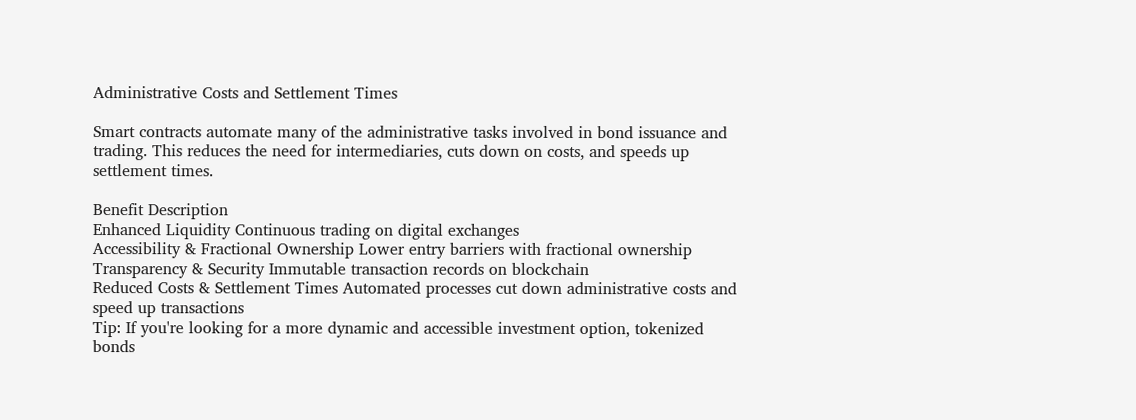Administrative Costs and Settlement Times

Smart contracts automate many of the administrative tasks involved in bond issuance and trading. This reduces the need for intermediaries, cuts down on costs, and speeds up settlement times.

Benefit Description
Enhanced Liquidity Continuous trading on digital exchanges
Accessibility & Fractional Ownership Lower entry barriers with fractional ownership
Transparency & Security Immutable transaction records on blockchain
Reduced Costs & Settlement Times Automated processes cut down administrative costs and speed up transactions
Tip: If you're looking for a more dynamic and accessible investment option, tokenized bonds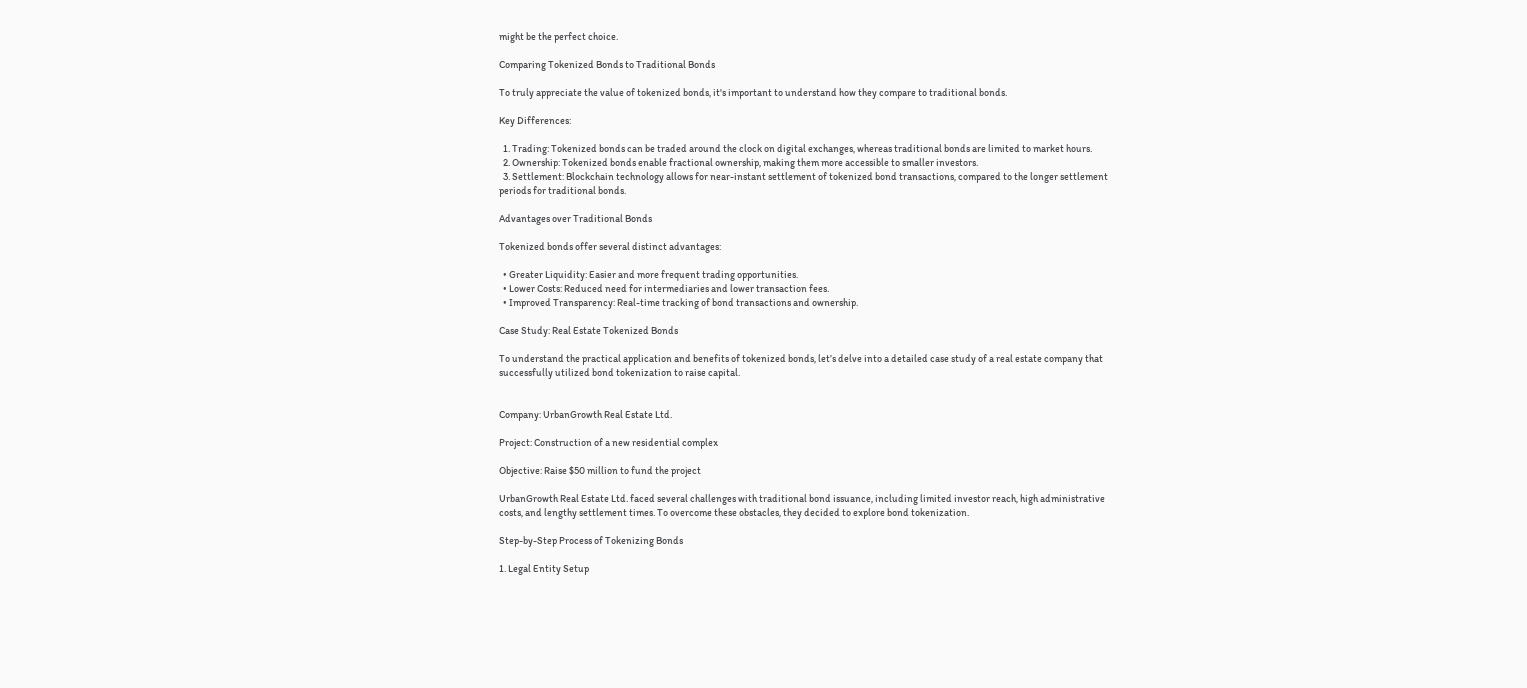might be the perfect choice.

Comparing Tokenized Bonds to Traditional Bonds

To truly appreciate the value of tokenized bonds, it's important to understand how they compare to traditional bonds.

Key Differences:

  1. Trading: Tokenized bonds can be traded around the clock on digital exchanges, whereas traditional bonds are limited to market hours.
  2. Ownership: Tokenized bonds enable fractional ownership, making them more accessible to smaller investors.
  3. Settlement: Blockchain technology allows for near-instant settlement of tokenized bond transactions, compared to the longer settlement periods for traditional bonds.

Advantages over Traditional Bonds

Tokenized bonds offer several distinct advantages:

  • Greater Liquidity: Easier and more frequent trading opportunities.
  • Lower Costs: Reduced need for intermediaries and lower transaction fees.
  • Improved Transparency: Real-time tracking of bond transactions and ownership.

Case Study: Real Estate Tokenized Bonds

To understand the practical application and benefits of tokenized bonds, let’s delve into a detailed case study of a real estate company that successfully utilized bond tokenization to raise capital.


Company: UrbanGrowth Real Estate Ltd.

Project: Construction of a new residential complex

Objective: Raise $50 million to fund the project

UrbanGrowth Real Estate Ltd. faced several challenges with traditional bond issuance, including limited investor reach, high administrative costs, and lengthy settlement times. To overcome these obstacles, they decided to explore bond tokenization.

Step-by-Step Process of Tokenizing Bonds

1. Legal Entity Setup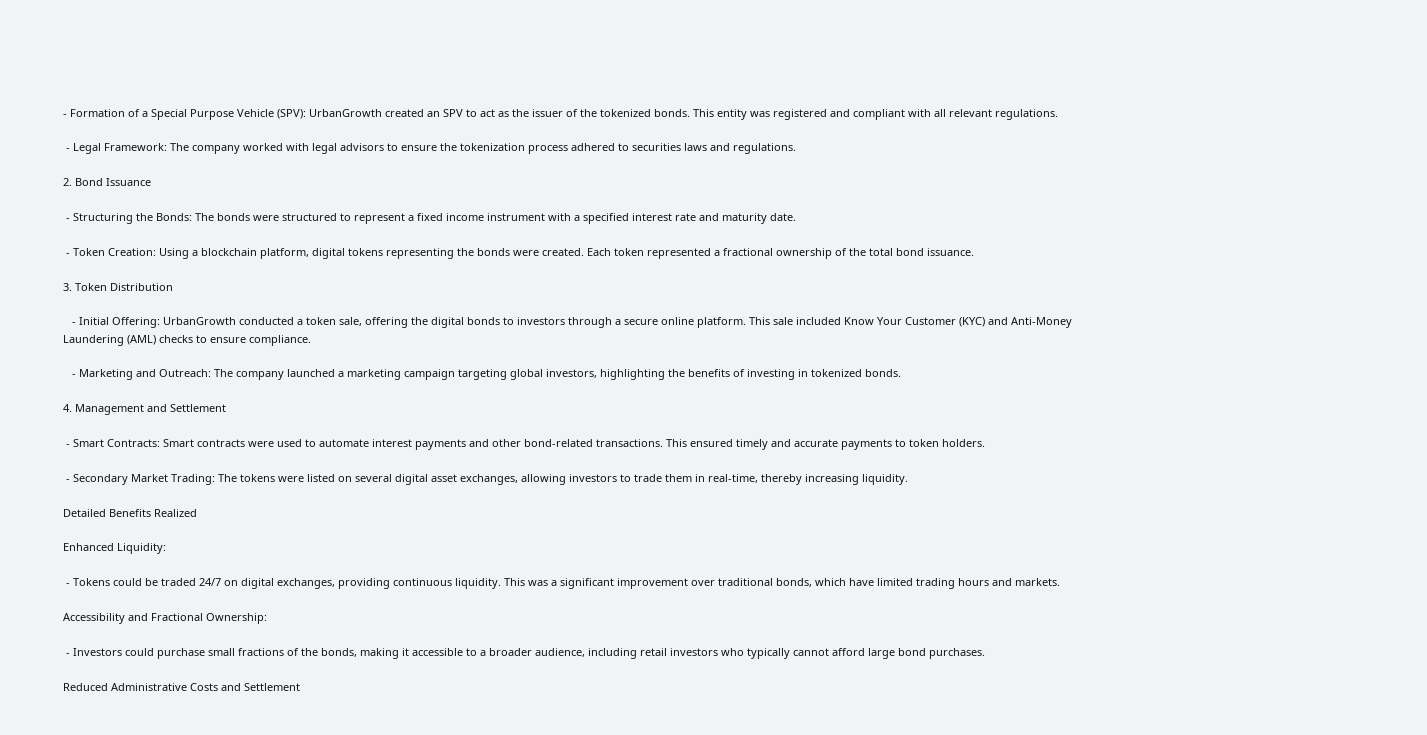- Formation of a Special Purpose Vehicle (SPV): UrbanGrowth created an SPV to act as the issuer of the tokenized bonds. This entity was registered and compliant with all relevant regulations.

 - Legal Framework: The company worked with legal advisors to ensure the tokenization process adhered to securities laws and regulations.

2. Bond Issuance

 - Structuring the Bonds: The bonds were structured to represent a fixed income instrument with a specified interest rate and maturity date.

 - Token Creation: Using a blockchain platform, digital tokens representing the bonds were created. Each token represented a fractional ownership of the total bond issuance.

3. Token Distribution

   - Initial Offering: UrbanGrowth conducted a token sale, offering the digital bonds to investors through a secure online platform. This sale included Know Your Customer (KYC) and Anti-Money Laundering (AML) checks to ensure compliance.

   - Marketing and Outreach: The company launched a marketing campaign targeting global investors, highlighting the benefits of investing in tokenized bonds.

4. Management and Settlement

 - Smart Contracts: Smart contracts were used to automate interest payments and other bond-related transactions. This ensured timely and accurate payments to token holders.

 - Secondary Market Trading: The tokens were listed on several digital asset exchanges, allowing investors to trade them in real-time, thereby increasing liquidity.

Detailed Benefits Realized

Enhanced Liquidity:

 - Tokens could be traded 24/7 on digital exchanges, providing continuous liquidity. This was a significant improvement over traditional bonds, which have limited trading hours and markets.

Accessibility and Fractional Ownership:

 - Investors could purchase small fractions of the bonds, making it accessible to a broader audience, including retail investors who typically cannot afford large bond purchases.

Reduced Administrative Costs and Settlement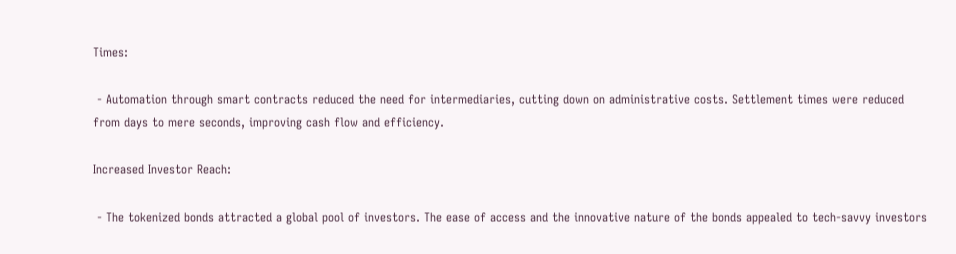Times:

 - Automation through smart contracts reduced the need for intermediaries, cutting down on administrative costs. Settlement times were reduced from days to mere seconds, improving cash flow and efficiency.

Increased Investor Reach:

 - The tokenized bonds attracted a global pool of investors. The ease of access and the innovative nature of the bonds appealed to tech-savvy investors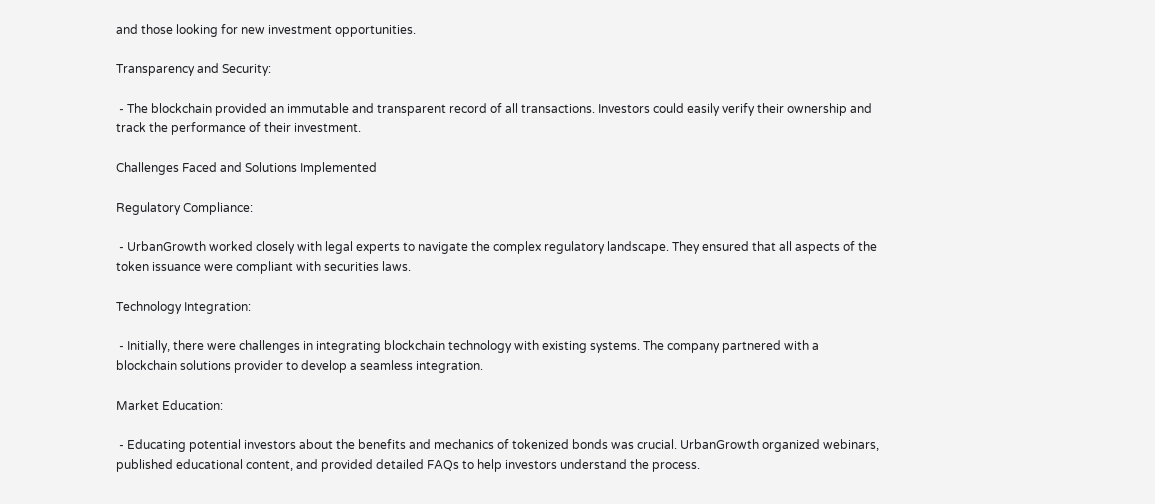and those looking for new investment opportunities.

Transparency and Security:

 - The blockchain provided an immutable and transparent record of all transactions. Investors could easily verify their ownership and track the performance of their investment.

Challenges Faced and Solutions Implemented

Regulatory Compliance:

 - UrbanGrowth worked closely with legal experts to navigate the complex regulatory landscape. They ensured that all aspects of the token issuance were compliant with securities laws.

Technology Integration:

 - Initially, there were challenges in integrating blockchain technology with existing systems. The company partnered with a blockchain solutions provider to develop a seamless integration.

Market Education:

 - Educating potential investors about the benefits and mechanics of tokenized bonds was crucial. UrbanGrowth organized webinars, published educational content, and provided detailed FAQs to help investors understand the process.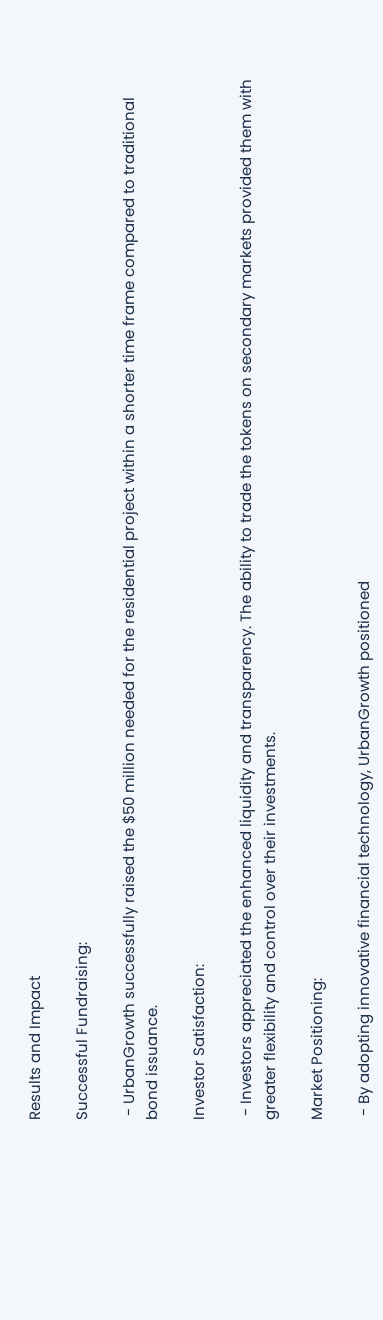Results and Impact

Successful Fundraising:

 - UrbanGrowth successfully raised the $50 million needed for the residential project within a shorter time frame compared to traditional bond issuance.

Investor Satisfaction:

 - Investors appreciated the enhanced liquidity and transparency. The ability to trade the tokens on secondary markets provided them with greater flexibility and control over their investments.

Market Positioning:

 - By adopting innovative financial technology, UrbanGrowth positioned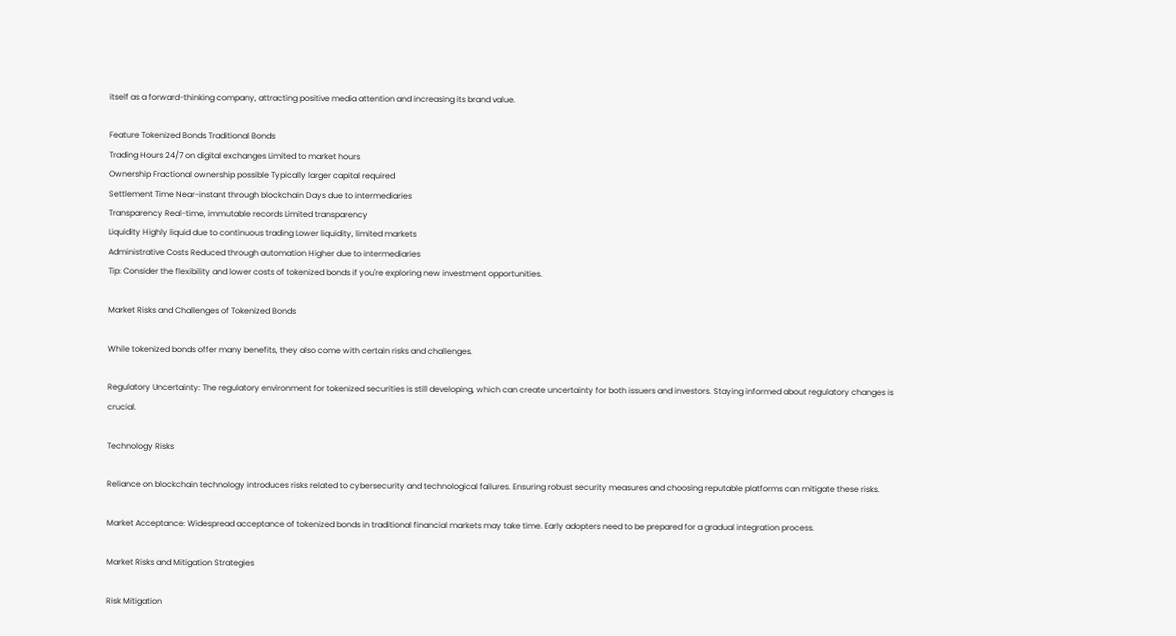itself as a forward-thinking company, attracting positive media attention and increasing its brand value.

Feature Tokenized Bonds Traditional Bonds
Trading Hours 24/7 on digital exchanges Limited to market hours
Ownership Fractional ownership possible Typically larger capital required
Settlement Time Near-instant through blockchain Days due to intermediaries
Transparency Real-time, immutable records Limited transparency
Liquidity Highly liquid due to continuous trading Lower liquidity, limited markets
Administrative Costs Reduced through automation Higher due to intermediaries
Tip: Consider the flexibility and lower costs of tokenized bonds if you're exploring new investment opportunities.

Market Risks and Challenges of Tokenized Bonds

While tokenized bonds offer many benefits, they also come with certain risks and challenges.

Regulatory Uncertainty: The regulatory environment for tokenized securities is still developing, which can create uncertainty for both issuers and investors. Staying informed about regulatory changes is crucial.

Technology Risks

Reliance on blockchain technology introduces risks related to cybersecurity and technological failures. Ensuring robust security measures and choosing reputable platforms can mitigate these risks.

Market Acceptance: Widespread acceptance of tokenized bonds in traditional financial markets may take time. Early adopters need to be prepared for a gradual integration process.

Market Risks and Mitigation Strategies

Risk Mitigation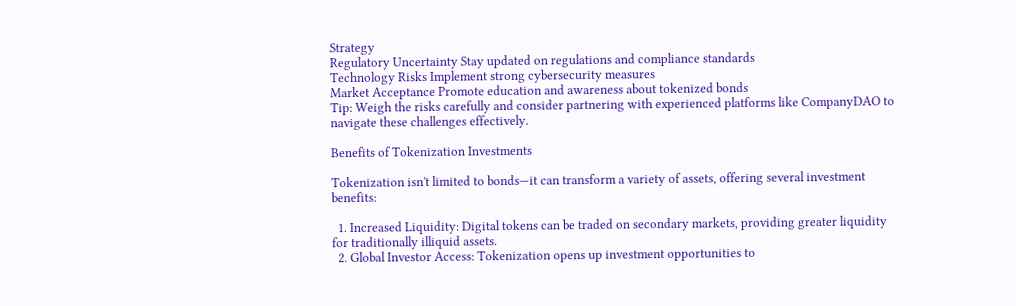Strategy
Regulatory Uncertainty Stay updated on regulations and compliance standards
Technology Risks Implement strong cybersecurity measures
Market Acceptance Promote education and awareness about tokenized bonds
Tip: Weigh the risks carefully and consider partnering with experienced platforms like CompanyDAO to navigate these challenges effectively.

Benefits of Tokenization Investments

Tokenization isn't limited to bonds—it can transform a variety of assets, offering several investment benefits:

  1. Increased Liquidity: Digital tokens can be traded on secondary markets, providing greater liquidity for traditionally illiquid assets.
  2. Global Investor Access: Tokenization opens up investment opportunities to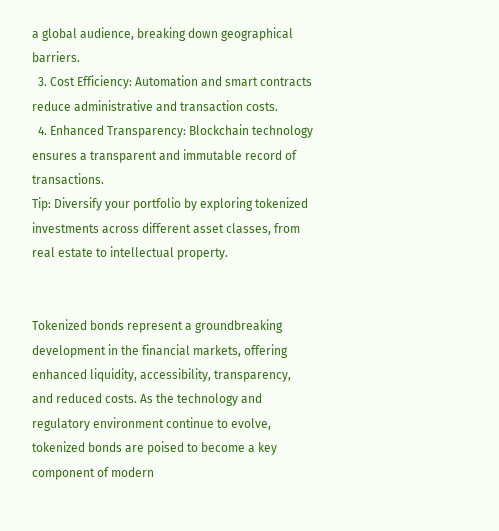a global audience, breaking down geographical barriers.
  3. Cost Efficiency: Automation and smart contracts reduce administrative and transaction costs.
  4. Enhanced Transparency: Blockchain technology ensures a transparent and immutable record of transactions.
Tip: Diversify your portfolio by exploring tokenized investments across different asset classes, from real estate to intellectual property.


Tokenized bonds represent a groundbreaking development in the financial markets, offering enhanced liquidity, accessibility, transparency, and reduced costs. As the technology and regulatory environment continue to evolve, tokenized bonds are poised to become a key component of modern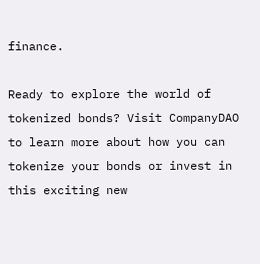finance.

Ready to explore the world of tokenized bonds? Visit CompanyDAO to learn more about how you can tokenize your bonds or invest in this exciting new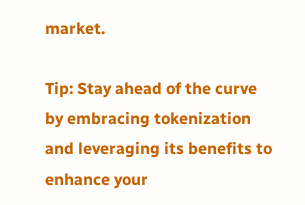market.

Tip: Stay ahead of the curve by embracing tokenization and leveraging its benefits to enhance your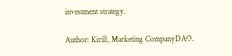investment strategy.

Author: Kirill, Marketing CompanyDAO.